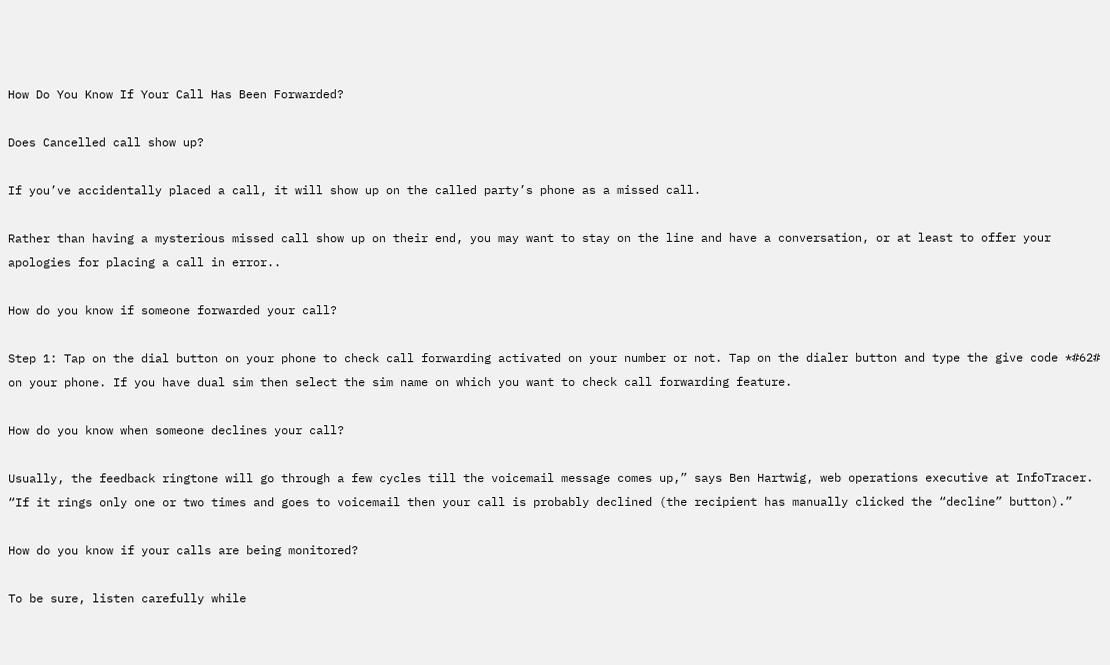How Do You Know If Your Call Has Been Forwarded?

Does Cancelled call show up?

If you’ve accidentally placed a call, it will show up on the called party’s phone as a missed call.

Rather than having a mysterious missed call show up on their end, you may want to stay on the line and have a conversation, or at least to offer your apologies for placing a call in error..

How do you know if someone forwarded your call?

Step 1: Tap on the dial button on your phone to check call forwarding activated on your number or not. Tap on the dialer button and type the give code *#62# on your phone. If you have dual sim then select the sim name on which you want to check call forwarding feature.

How do you know when someone declines your call?

Usually, the feedback ringtone will go through a few cycles till the voicemail message comes up,” says Ben Hartwig, web operations executive at InfoTracer. “If it rings only one or two times and goes to voicemail then your call is probably declined (the recipient has manually clicked the “decline” button).”

How do you know if your calls are being monitored?

To be sure, listen carefully while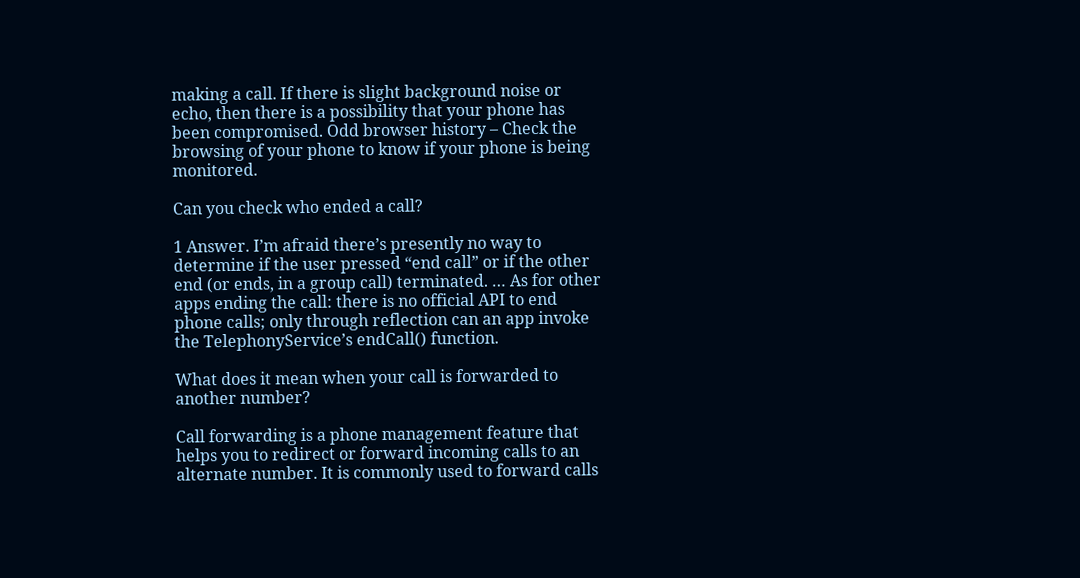making a call. If there is slight background noise or echo, then there is a possibility that your phone has been compromised. Odd browser history – Check the browsing of your phone to know if your phone is being monitored.

Can you check who ended a call?

1 Answer. I’m afraid there’s presently no way to determine if the user pressed “end call” or if the other end (or ends, in a group call) terminated. … As for other apps ending the call: there is no official API to end phone calls; only through reflection can an app invoke the TelephonyService’s endCall() function.

What does it mean when your call is forwarded to another number?

Call forwarding is a phone management feature that helps you to redirect or forward incoming calls to an alternate number. It is commonly used to forward calls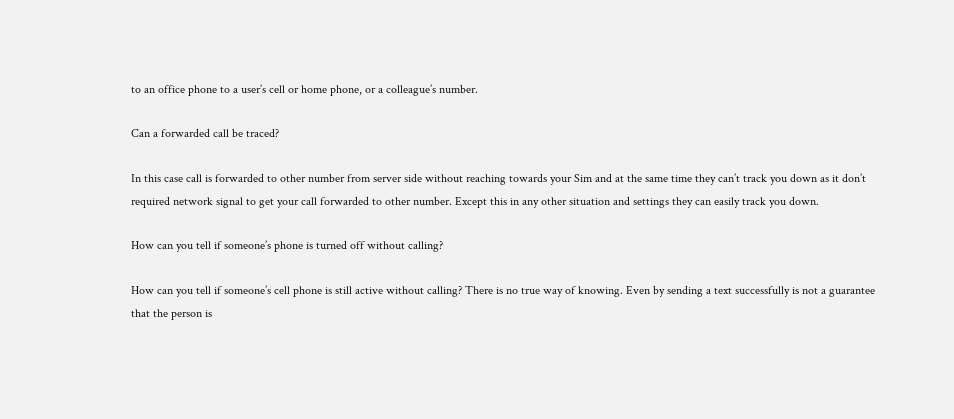to an office phone to a user’s cell or home phone, or a colleague’s number.

Can a forwarded call be traced?

In this case call is forwarded to other number from server side without reaching towards your Sim and at the same time they can’t track you down as it don’t required network signal to get your call forwarded to other number. Except this in any other situation and settings they can easily track you down.

How can you tell if someone’s phone is turned off without calling?

How can you tell if someone’s cell phone is still active without calling? There is no true way of knowing. Even by sending a text successfully is not a guarantee that the person is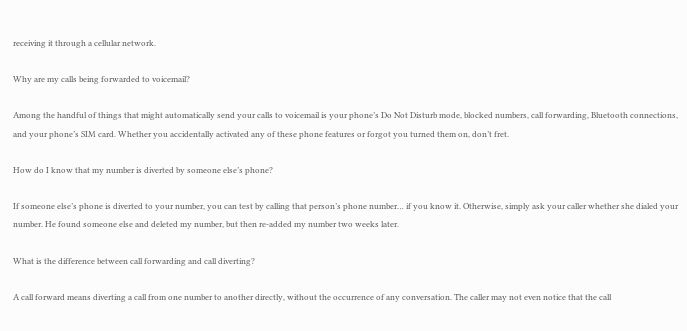receiving it through a cellular network.

Why are my calls being forwarded to voicemail?

Among the handful of things that might automatically send your calls to voicemail is your phone’s Do Not Disturb mode, blocked numbers, call forwarding, Bluetooth connections, and your phone’s SIM card. Whether you accidentally activated any of these phone features or forgot you turned them on, don’t fret.

How do I know that my number is diverted by someone else’s phone?

If someone else’s phone is diverted to your number, you can test by calling that person’s phone number… if you know it. Otherwise, simply ask your caller whether she dialed your number. He found someone else and deleted my number, but then re-added my number two weeks later.

What is the difference between call forwarding and call diverting?

A call forward means diverting a call from one number to another directly, without the occurrence of any conversation. The caller may not even notice that the call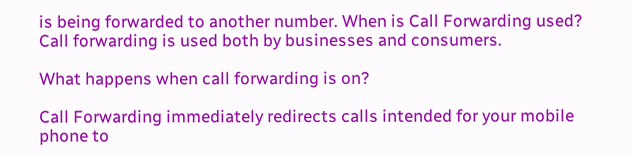is being forwarded to another number. When is Call Forwarding used? Call forwarding is used both by businesses and consumers.

What happens when call forwarding is on?

Call Forwarding immediately redirects calls intended for your mobile phone to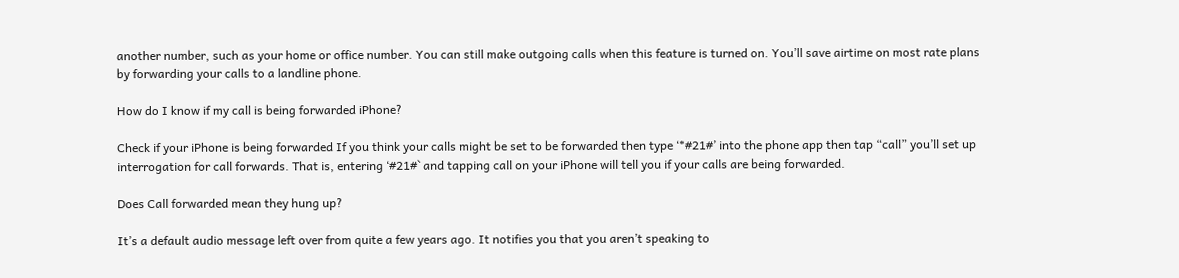another number, such as your home or office number. You can still make outgoing calls when this feature is turned on. You’ll save airtime on most rate plans by forwarding your calls to a landline phone.

How do I know if my call is being forwarded iPhone?

Check if your iPhone is being forwarded If you think your calls might be set to be forwarded then type ‘*#21#’ into the phone app then tap “call” you’ll set up interrogation for call forwards. That is, entering ‘#21#` and tapping call on your iPhone will tell you if your calls are being forwarded.

Does Call forwarded mean they hung up?

It’s a default audio message left over from quite a few years ago. It notifies you that you aren’t speaking to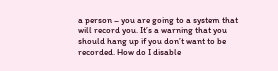a person – you are going to a system that will record you. It’s a warning that you should hang up if you don’t want to be recorded. How do I disable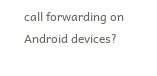call forwarding on Android devices?